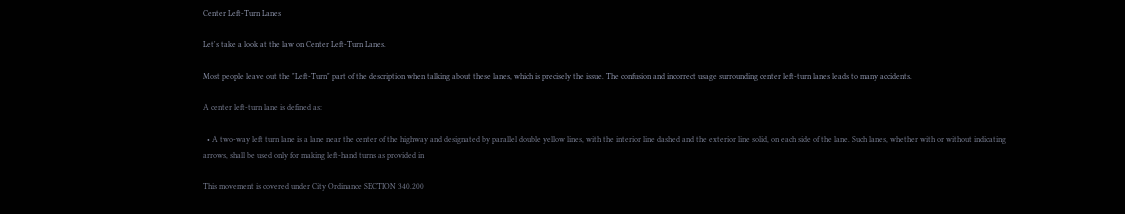Center Left-Turn Lanes

Let's take a look at the law on Center Left-Turn Lanes.

Most people leave out the "Left-Turn" part of the description when talking about these lanes, which is precisely the issue. The confusion and incorrect usage surrounding center left-turn lanes leads to many accidents.

A center left-turn lane is defined as:

  • A two-way left turn lane is a lane near the center of the highway and designated by parallel double yellow lines, with the interior line dashed and the exterior line solid, on each side of the lane. Such lanes, whether with or without indicating arrows, shall be used only for making left-hand turns as provided in

This movement is covered under City Ordinance SECTION 340.200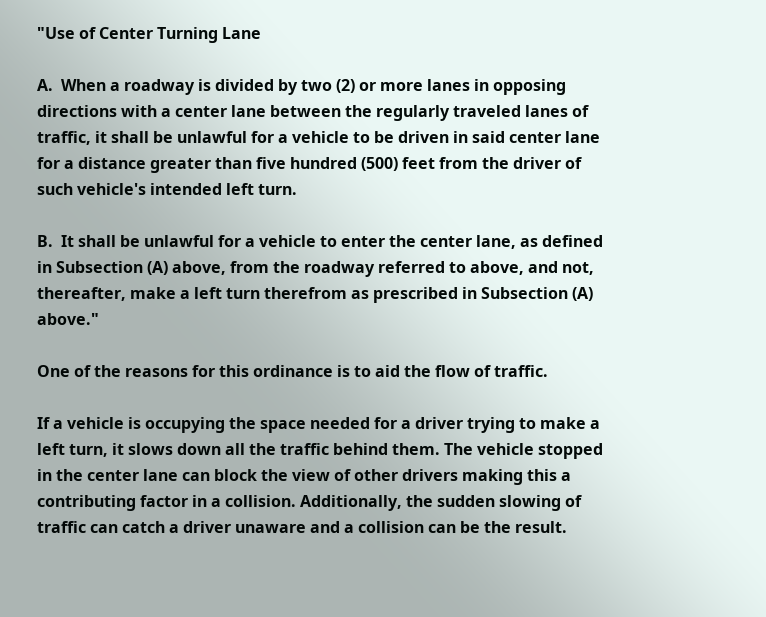"Use of Center Turning Lane

A.  When a roadway is divided by two (2) or more lanes in opposing directions with a center lane between the regularly traveled lanes of traffic, it shall be unlawful for a vehicle to be driven in said center lane for a distance greater than five hundred (500) feet from the driver of such vehicle's intended left turn.

B.  It shall be unlawful for a vehicle to enter the center lane, as defined in Subsection (A) above, from the roadway referred to above, and not, thereafter, make a left turn therefrom as prescribed in Subsection (A) above."

One of the reasons for this ordinance is to aid the flow of traffic.

If a vehicle is occupying the space needed for a driver trying to make a left turn, it slows down all the traffic behind them. The vehicle stopped in the center lane can block the view of other drivers making this a contributing factor in a collision. Additionally, the sudden slowing of traffic can catch a driver unaware and a collision can be the result.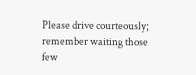Please drive courteously; remember waiting those few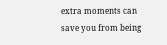extra moments can save you from being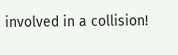involved in a collision!